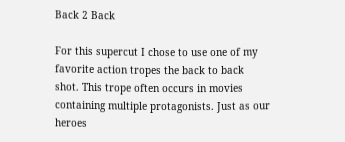Back 2 Back

For this supercut I chose to use one of my favorite action tropes the back to back shot. This trope often occurs in movies containing multiple protagonists. Just as our heroes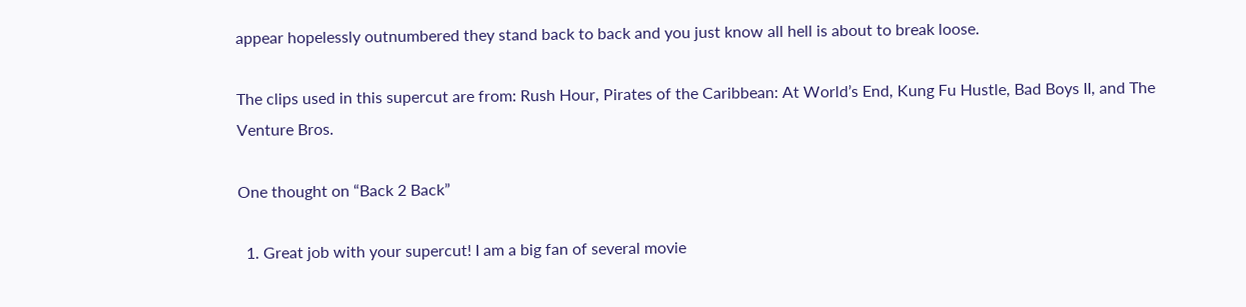appear hopelessly outnumbered they stand back to back and you just know all hell is about to break loose.

The clips used in this supercut are from: Rush Hour, Pirates of the Caribbean: At World’s End, Kung Fu Hustle, Bad Boys II, and The Venture Bros.

One thought on “Back 2 Back”

  1. Great job with your supercut! I am a big fan of several movie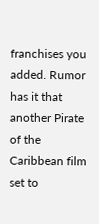franchises you added. Rumor has it that another Pirate of the Caribbean film set to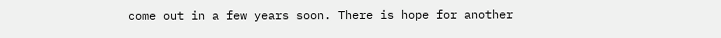come out in a few years soon. There is hope for another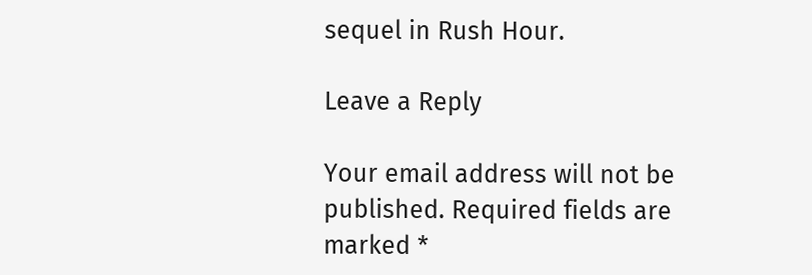sequel in Rush Hour.

Leave a Reply

Your email address will not be published. Required fields are marked *